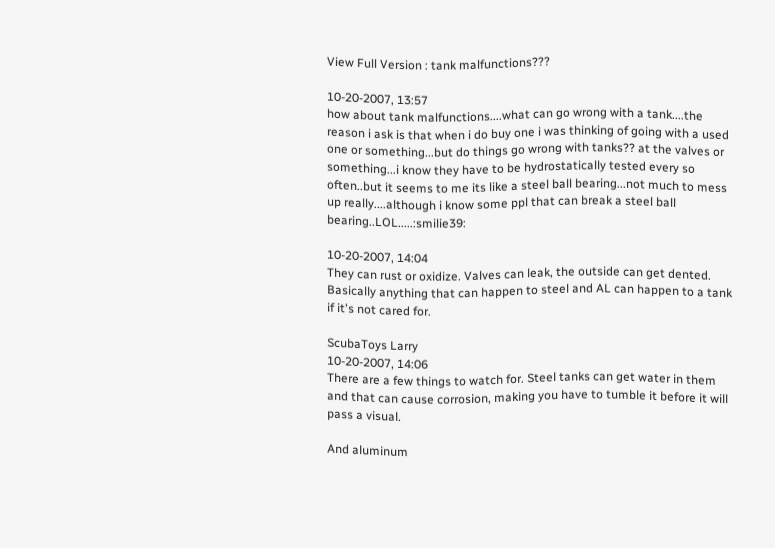View Full Version : tank malfunctions???

10-20-2007, 13:57
how about tank malfunctions....what can go wrong with a tank....the reason i ask is that when i do buy one i was thinking of going with a used one or something...but do things go wrong with tanks?? at the valves or something...i know they have to be hydrostatically tested every so often..but it seems to me its like a steel ball bearing...not much to mess up really....although i know some ppl that can break a steel ball bearing..LOL.....:smilie39:

10-20-2007, 14:04
They can rust or oxidize. Valves can leak, the outside can get dented. Basically anything that can happen to steel and AL can happen to a tank if it's not cared for.

ScubaToys Larry
10-20-2007, 14:06
There are a few things to watch for. Steel tanks can get water in them and that can cause corrosion, making you have to tumble it before it will pass a visual.

And aluminum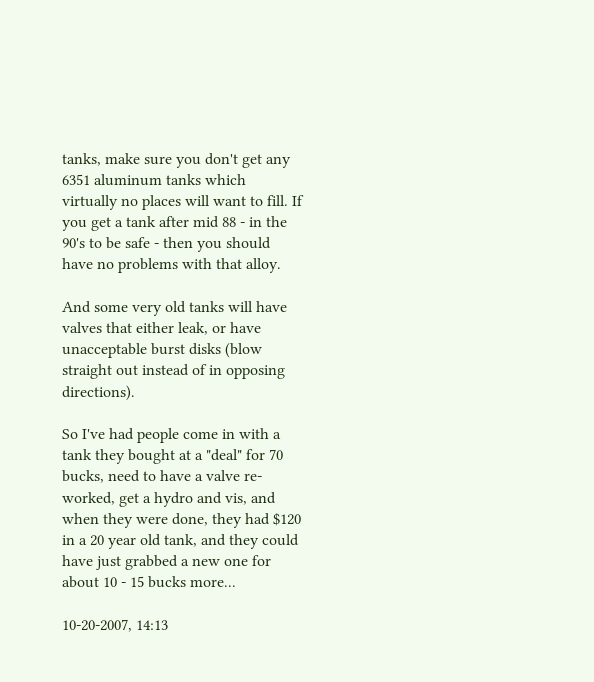tanks, make sure you don't get any 6351 aluminum tanks which virtually no places will want to fill. If you get a tank after mid 88 - in the 90's to be safe - then you should have no problems with that alloy.

And some very old tanks will have valves that either leak, or have unacceptable burst disks (blow straight out instead of in opposing directions).

So I've had people come in with a tank they bought at a "deal" for 70 bucks, need to have a valve re-worked, get a hydro and vis, and when they were done, they had $120 in a 20 year old tank, and they could have just grabbed a new one for about 10 - 15 bucks more...

10-20-2007, 14:13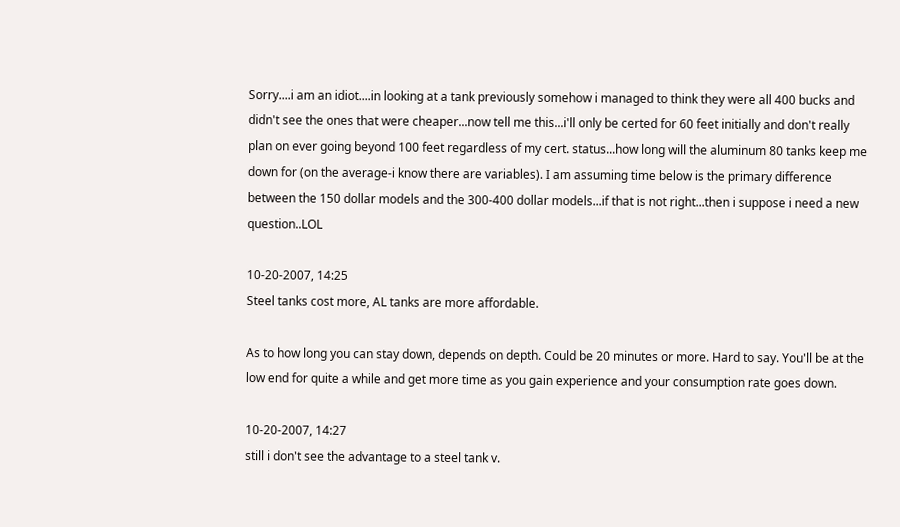Sorry....i am an idiot....in looking at a tank previously somehow i managed to think they were all 400 bucks and didn't see the ones that were cheaper...now tell me this...i'll only be certed for 60 feet initially and don't really plan on ever going beyond 100 feet regardless of my cert. status...how long will the aluminum 80 tanks keep me down for (on the average-i know there are variables). I am assuming time below is the primary difference between the 150 dollar models and the 300-400 dollar models...if that is not right...then i suppose i need a new question..LOL

10-20-2007, 14:25
Steel tanks cost more, AL tanks are more affordable.

As to how long you can stay down, depends on depth. Could be 20 minutes or more. Hard to say. You'll be at the low end for quite a while and get more time as you gain experience and your consumption rate goes down.

10-20-2007, 14:27
still i don't see the advantage to a steel tank v.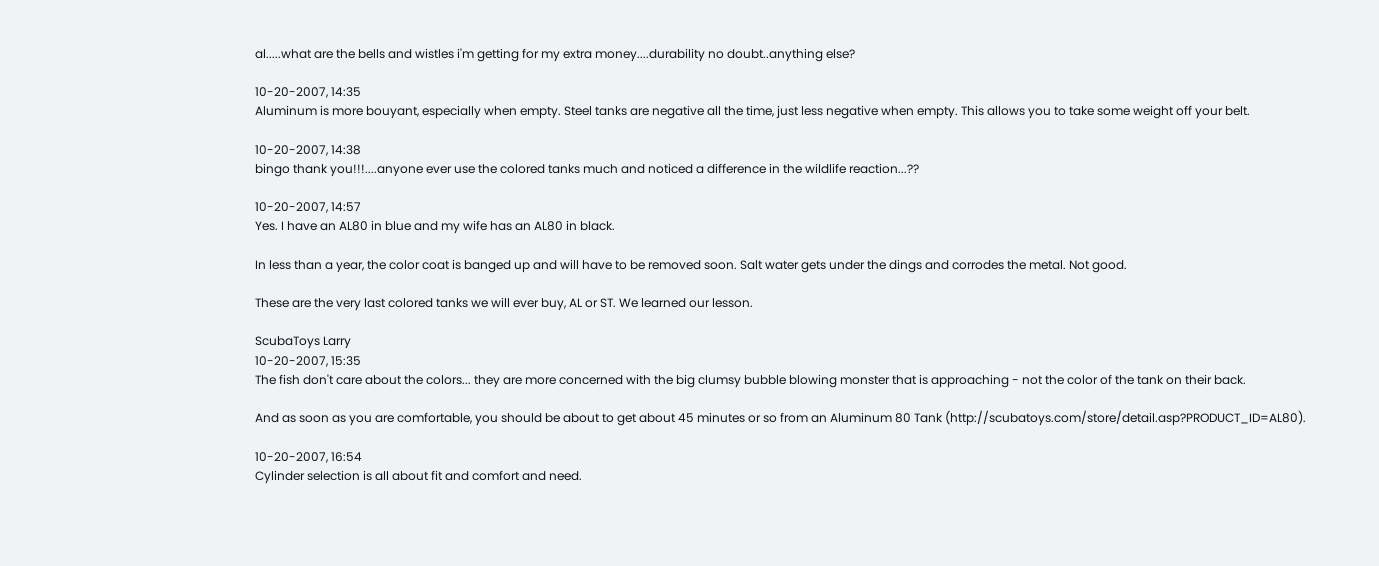al.....what are the bells and wistles i'm getting for my extra money....durability no doubt..anything else?

10-20-2007, 14:35
Aluminum is more bouyant, especially when empty. Steel tanks are negative all the time, just less negative when empty. This allows you to take some weight off your belt.

10-20-2007, 14:38
bingo thank you!!!....anyone ever use the colored tanks much and noticed a difference in the wildlife reaction...??

10-20-2007, 14:57
Yes. I have an AL80 in blue and my wife has an AL80 in black.

In less than a year, the color coat is banged up and will have to be removed soon. Salt water gets under the dings and corrodes the metal. Not good.

These are the very last colored tanks we will ever buy, AL or ST. We learned our lesson.

ScubaToys Larry
10-20-2007, 15:35
The fish don't care about the colors... they are more concerned with the big clumsy bubble blowing monster that is approaching - not the color of the tank on their back.

And as soon as you are comfortable, you should be about to get about 45 minutes or so from an Aluminum 80 Tank (http://scubatoys.com/store/detail.asp?PRODUCT_ID=AL80).

10-20-2007, 16:54
Cylinder selection is all about fit and comfort and need.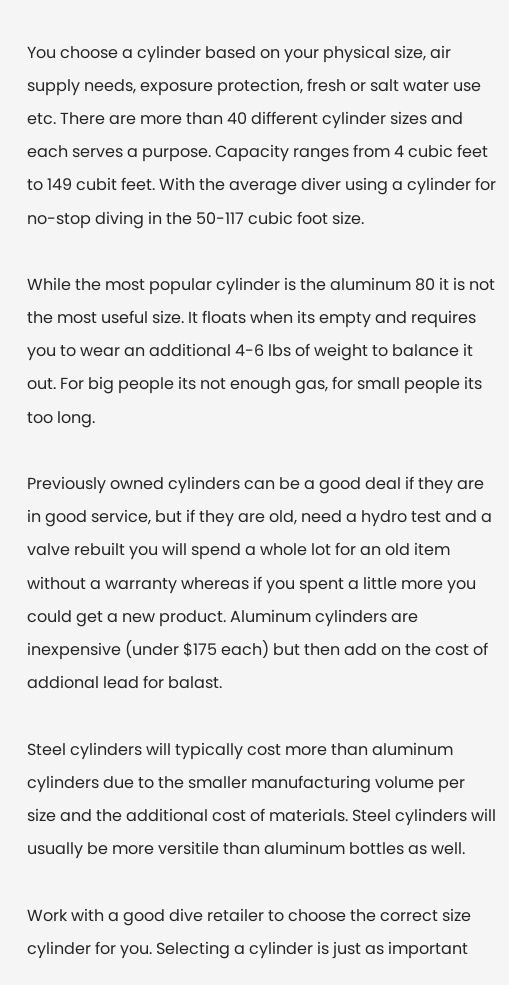You choose a cylinder based on your physical size, air supply needs, exposure protection, fresh or salt water use etc. There are more than 40 different cylinder sizes and each serves a purpose. Capacity ranges from 4 cubic feet to 149 cubit feet. With the average diver using a cylinder for no-stop diving in the 50-117 cubic foot size.

While the most popular cylinder is the aluminum 80 it is not the most useful size. It floats when its empty and requires you to wear an additional 4-6 lbs of weight to balance it out. For big people its not enough gas, for small people its too long.

Previously owned cylinders can be a good deal if they are in good service, but if they are old, need a hydro test and a valve rebuilt you will spend a whole lot for an old item without a warranty whereas if you spent a little more you could get a new product. Aluminum cylinders are inexpensive (under $175 each) but then add on the cost of addional lead for balast.

Steel cylinders will typically cost more than aluminum cylinders due to the smaller manufacturing volume per size and the additional cost of materials. Steel cylinders will usually be more versitile than aluminum bottles as well.

Work with a good dive retailer to choose the correct size cylinder for you. Selecting a cylinder is just as important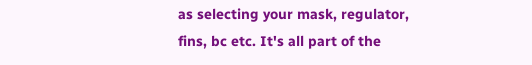as selecting your mask, regulator, fins, bc etc. It's all part of the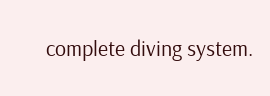complete diving system.